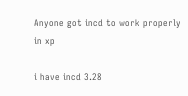Anyone got incd to work properly in xp

i have incd 3.28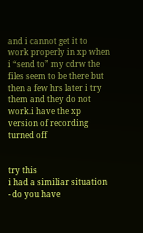and i cannot get it to work properly in xp when i “send to” my cdrw the files seem to be there but then a few hrs later i try them and they do not work.i have the xp version of recording turned off


try this
i had a similiar situation - do you have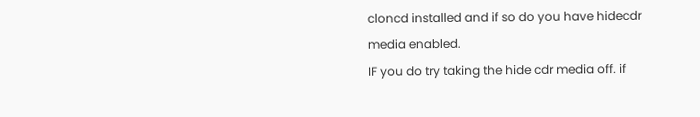cloncd installed and if so do you have hidecdr media enabled.
IF you do try taking the hide cdr media off. if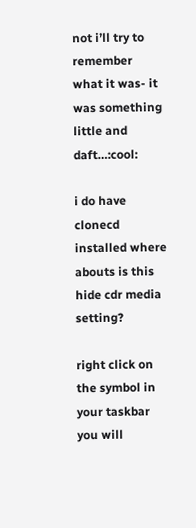not i’ll try to remember what it was- it was something little and daft…:cool:

i do have clonecd installed where abouts is this hide cdr media setting?

right click on the symbol in your taskbar you will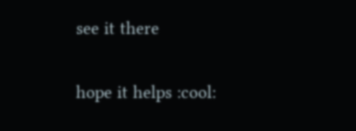see it there

hope it helps :cool: